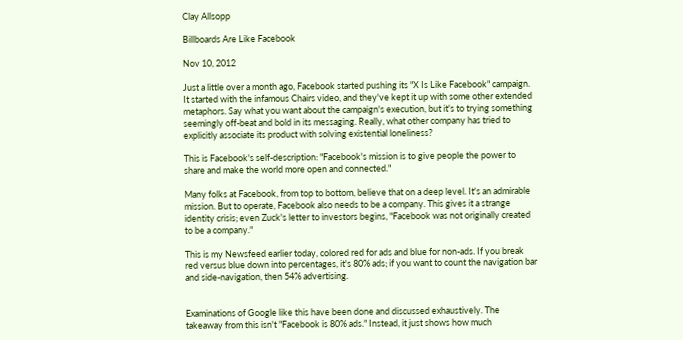Clay Allsopp

Billboards Are Like Facebook

Nov 10, 2012

Just a little over a month ago, Facebook started pushing its "X Is Like Facebook" campaign. It started with the infamous Chairs video, and they've kept it up with some other extended metaphors. Say what you want about the campaign's execution, but it's to trying something seemingly off-beat and bold in its messaging. Really, what other company has tried to explicitly associate its product with solving existential loneliness?

This is Facebook's self-description: "Facebook's mission is to give people the power to share and make the world more open and connected."

Many folks at Facebook, from top to bottom, believe that on a deep level. It's an admirable mission. But to operate, Facebook also needs to be a company. This gives it a strange identity crisis; even Zuck's letter to investors begins, "Facebook was not originally created to be a company."

This is my Newsfeed earlier today, colored red for ads and blue for non-ads. If you break red versus blue down into percentages, it's 80% ads; if you want to count the navigation bar and side-navigation, then 54% advertising.


Examinations of Google like this have been done and discussed exhaustively. The takeaway from this isn't "Facebook is 80% ads." Instead, it just shows how much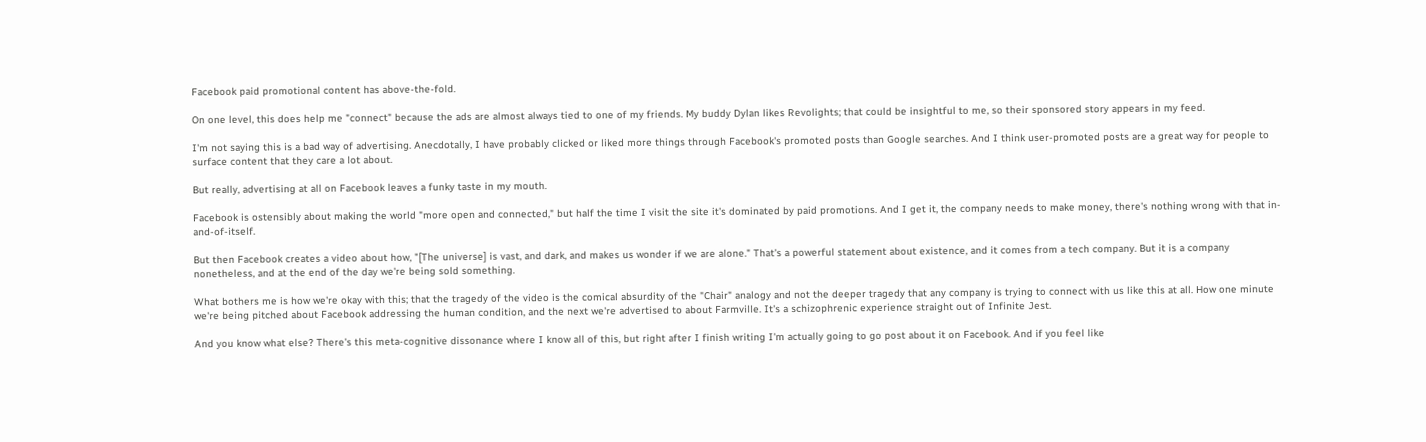Facebook paid promotional content has above-the-fold.

On one level, this does help me "connect" because the ads are almost always tied to one of my friends. My buddy Dylan likes Revolights; that could be insightful to me, so their sponsored story appears in my feed.

I'm not saying this is a bad way of advertising. Anecdotally, I have probably clicked or liked more things through Facebook's promoted posts than Google searches. And I think user-promoted posts are a great way for people to surface content that they care a lot about.

But really, advertising at all on Facebook leaves a funky taste in my mouth.

Facebook is ostensibly about making the world "more open and connected," but half the time I visit the site it's dominated by paid promotions. And I get it, the company needs to make money, there's nothing wrong with that in-and-of-itself.

But then Facebook creates a video about how, "[The universe] is vast, and dark, and makes us wonder if we are alone." That's a powerful statement about existence, and it comes from a tech company. But it is a company nonetheless, and at the end of the day we're being sold something.

What bothers me is how we're okay with this; that the tragedy of the video is the comical absurdity of the "Chair" analogy and not the deeper tragedy that any company is trying to connect with us like this at all. How one minute we're being pitched about Facebook addressing the human condition, and the next we're advertised to about Farmville. It's a schizophrenic experience straight out of Infinite Jest.

And you know what else? There's this meta-cognitive dissonance where I know all of this, but right after I finish writing I'm actually going to go post about it on Facebook. And if you feel like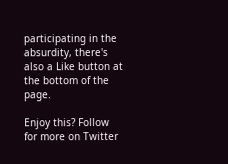participating in the absurdity, there's also a Like button at the bottom of the page.

Enjoy this? Follow for more on Twitter